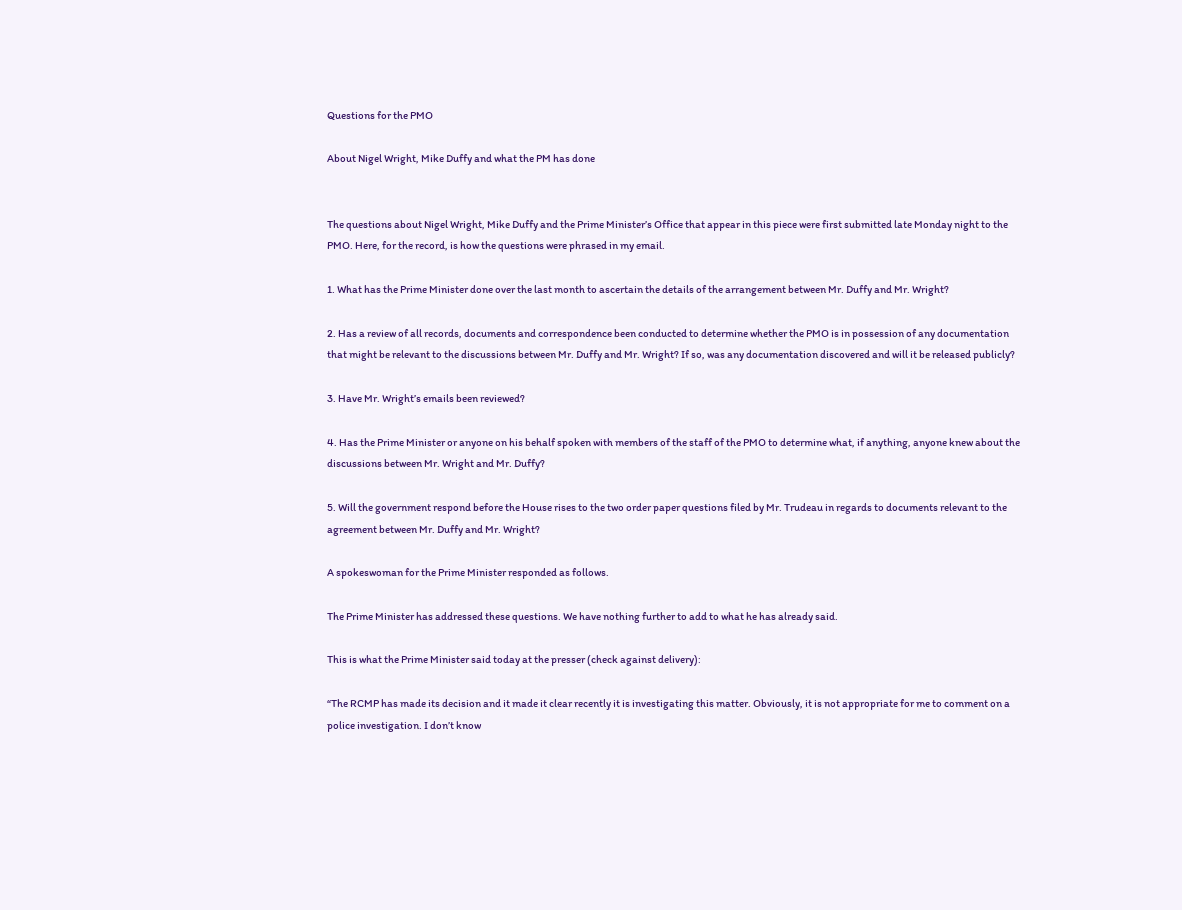Questions for the PMO

About Nigel Wright, Mike Duffy and what the PM has done


The questions about Nigel Wright, Mike Duffy and the Prime Minister’s Office that appear in this piece were first submitted late Monday night to the PMO. Here, for the record, is how the questions were phrased in my email.

1. What has the Prime Minister done over the last month to ascertain the details of the arrangement between Mr. Duffy and Mr. Wright?

2. Has a review of all records, documents and correspondence been conducted to determine whether the PMO is in possession of any documentation that might be relevant to the discussions between Mr. Duffy and Mr. Wright? If so, was any documentation discovered and will it be released publicly?

3. Have Mr. Wright’s emails been reviewed?

4. Has the Prime Minister or anyone on his behalf spoken with members of the staff of the PMO to determine what, if anything, anyone knew about the discussions between Mr. Wright and Mr. Duffy?

5. Will the government respond before the House rises to the two order paper questions filed by Mr. Trudeau in regards to documents relevant to the agreement between Mr. Duffy and Mr. Wright?

A spokeswoman for the Prime Minister responded as follows.

The Prime Minister has addressed these questions. We have nothing further to add to what he has already said.

This is what the Prime Minister said today at the presser (check against delivery):

“The RCMP has made its decision and it made it clear recently it is investigating this matter. Obviously, it is not appropriate for me to comment on a police investigation. I don’t know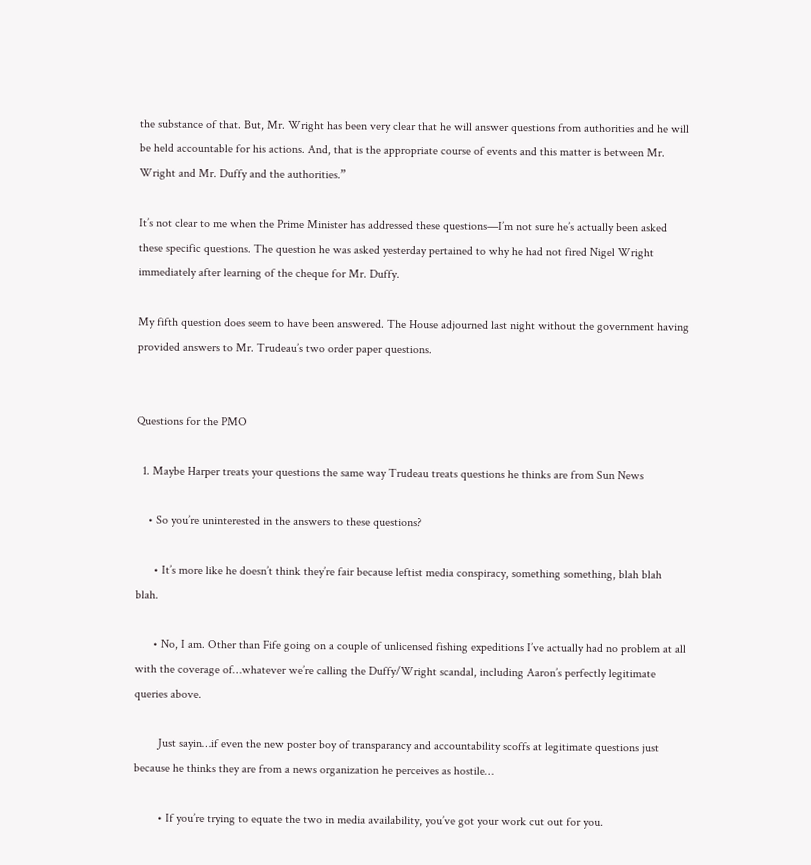the substance of that. But, Mr. Wright has been very clear that he will answer questions from authorities and he will be held accountable for his actions. And, that is the appropriate course of events and this matter is between Mr. Wright and Mr. Duffy and the authorities.”

It’s not clear to me when the Prime Minister has addressed these questions—I’m not sure he’s actually been asked these specific questions. The question he was asked yesterday pertained to why he had not fired Nigel Wright immediately after learning of the cheque for Mr. Duffy.

My fifth question does seem to have been answered. The House adjourned last night without the government having provided answers to Mr. Trudeau’s two order paper questions.


Questions for the PMO

  1. Maybe Harper treats your questions the same way Trudeau treats questions he thinks are from Sun News

    • So you’re uninterested in the answers to these questions?

      • It’s more like he doesn’t think they’re fair because leftist media conspiracy, something something, blah blah blah.

      • No, I am. Other than Fife going on a couple of unlicensed fishing expeditions I’ve actually had no problem at all with the coverage of…whatever we’re calling the Duffy/Wright scandal, including Aaron’s perfectly legitimate queries above.

        Just sayin…if even the new poster boy of transparancy and accountability scoffs at legitimate questions just because he thinks they are from a news organization he perceives as hostile…

        • If you’re trying to equate the two in media availability, you’ve got your work cut out for you.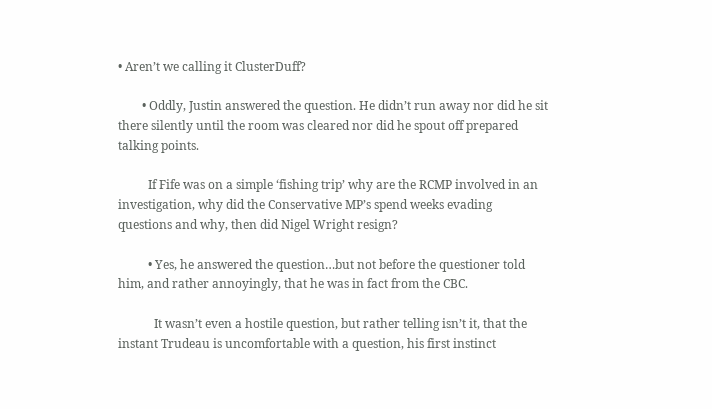• Aren’t we calling it ClusterDuff?

        • Oddly, Justin answered the question. He didn’t run away nor did he sit there silently until the room was cleared nor did he spout off prepared talking points.

          If Fife was on a simple ‘fishing trip’ why are the RCMP involved in an investigation, why did the Conservative MP’s spend weeks evading questions and why, then did Nigel Wright resign?

          • Yes, he answered the question…but not before the questioner told him, and rather annoyingly, that he was in fact from the CBC.

            It wasn’t even a hostile question, but rather telling isn’t it, that the instant Trudeau is uncomfortable with a question, his first instinct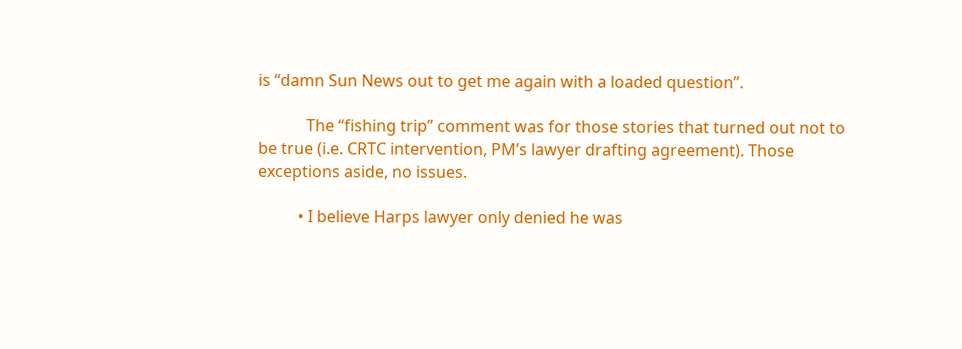is “damn Sun News out to get me again with a loaded question”.

            The “fishing trip” comment was for those stories that turned out not to be true (i.e. CRTC intervention, PM’s lawyer drafting agreement). Those exceptions aside, no issues.

          • I believe Harps lawyer only denied he was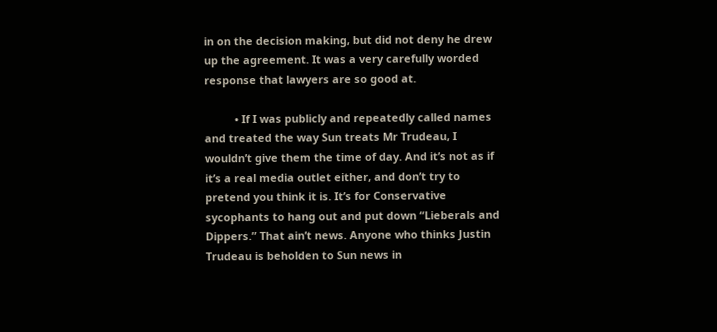in on the decision making, but did not deny he drew up the agreement. It was a very carefully worded response that lawyers are so good at.

          • If I was publicly and repeatedly called names and treated the way Sun treats Mr Trudeau, I wouldn’t give them the time of day. And it’s not as if it’s a real media outlet either, and don’t try to pretend you think it is. It’s for Conservative sycophants to hang out and put down “Lieberals and Dippers.” That ain’t news. Anyone who thinks Justin Trudeau is beholden to Sun news in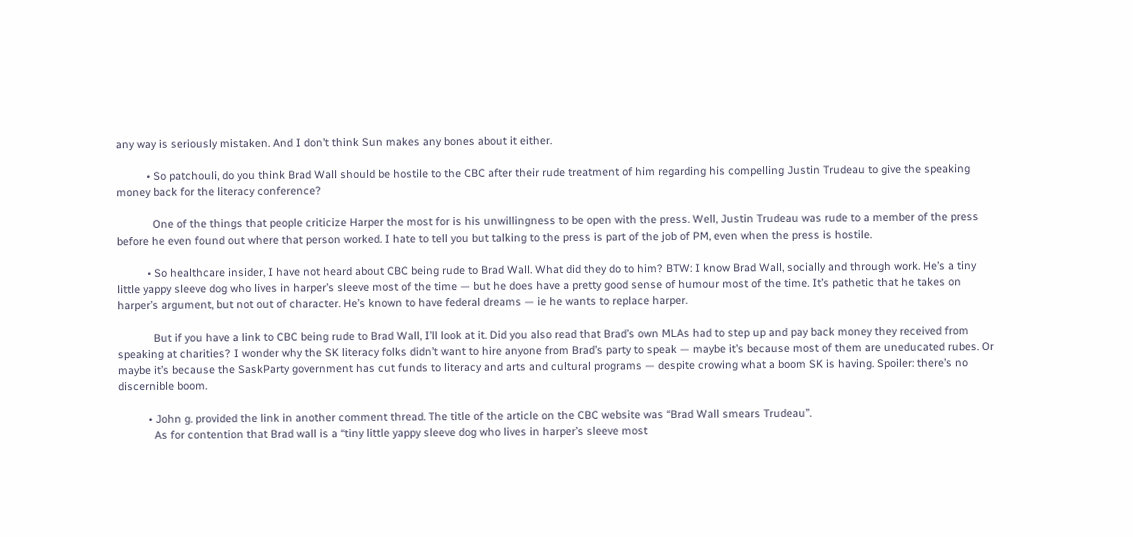any way is seriously mistaken. And I don’t think Sun makes any bones about it either.

          • So patchouli, do you think Brad Wall should be hostile to the CBC after their rude treatment of him regarding his compelling Justin Trudeau to give the speaking money back for the literacy conference?

            One of the things that people criticize Harper the most for is his unwillingness to be open with the press. Well, Justin Trudeau was rude to a member of the press before he even found out where that person worked. I hate to tell you but talking to the press is part of the job of PM, even when the press is hostile.

          • So healthcare insider, I have not heard about CBC being rude to Brad Wall. What did they do to him? BTW: I know Brad Wall, socially and through work. He’s a tiny little yappy sleeve dog who lives in harper’s sleeve most of the time — but he does have a pretty good sense of humour most of the time. It’s pathetic that he takes on harper’s argument, but not out of character. He’s known to have federal dreams — ie he wants to replace harper.

            But if you have a link to CBC being rude to Brad Wall, I’ll look at it. Did you also read that Brad’s own MLAs had to step up and pay back money they received from speaking at charities? I wonder why the SK literacy folks didn’t want to hire anyone from Brad’s party to speak — maybe it’s because most of them are uneducated rubes. Or maybe it’s because the SaskParty government has cut funds to literacy and arts and cultural programs — despite crowing what a boom SK is having. Spoiler: there’s no discernible boom.

          • John g. provided the link in another comment thread. The title of the article on the CBC website was “Brad Wall smears Trudeau”.
            As for contention that Brad wall is a “tiny little yappy sleeve dog who lives in harper’s sleeve most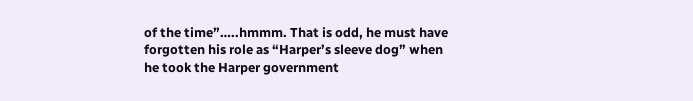of the time”…..hmmm. That is odd, he must have forgotten his role as “Harper’s sleeve dog” when he took the Harper government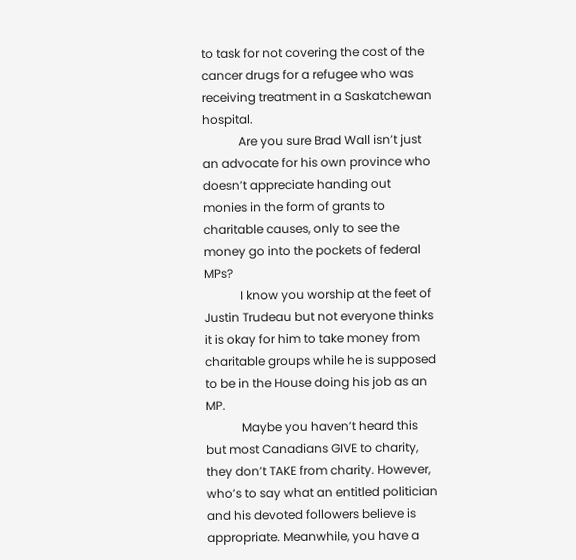to task for not covering the cost of the cancer drugs for a refugee who was receiving treatment in a Saskatchewan hospital.
            Are you sure Brad Wall isn’t just an advocate for his own province who doesn’t appreciate handing out monies in the form of grants to charitable causes, only to see the money go into the pockets of federal MPs?
            I know you worship at the feet of Justin Trudeau but not everyone thinks it is okay for him to take money from charitable groups while he is supposed to be in the House doing his job as an MP.
            Maybe you haven’t heard this but most Canadians GIVE to charity, they don’t TAKE from charity. However, who’s to say what an entitled politician and his devoted followers believe is appropriate. Meanwhile, you have a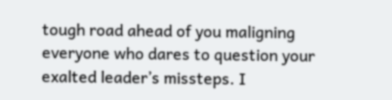tough road ahead of you maligning everyone who dares to question your exalted leader’s missteps. I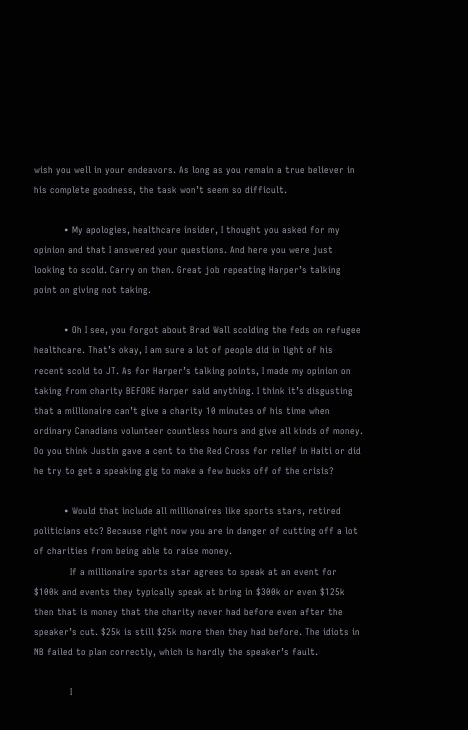wish you well in your endeavors. As long as you remain a true believer in his complete goodness, the task won’t seem so difficult.

          • My apologies, healthcare insider, I thought you asked for my opinion and that I answered your questions. And here you were just looking to scold. Carry on then. Great job repeating Harper’s talking point on giving not taking.

          • Oh I see, you forgot about Brad Wall scolding the feds on refugee healthcare. That’s okay, I am sure a lot of people did in light of his recent scold to JT. As for Harper’s talking points, I made my opinion on taking from charity BEFORE Harper said anything. I think it’s disgusting that a millionaire can’t give a charity 10 minutes of his time when ordinary Canadians volunteer countless hours and give all kinds of money. Do you think Justin gave a cent to the Red Cross for relief in Haiti or did he try to get a speaking gig to make a few bucks off of the crisis?

          • Would that include all millionaires like sports stars, retired politicians etc? Because right now you are in danger of cutting off a lot of charities from being able to raise money.
            If a millionaire sports star agrees to speak at an event for $100k and events they typically speak at bring in $300k or even $125k then that is money that the charity never had before even after the speaker’s cut. $25k is still $25k more then they had before. The idiots in NB failed to plan correctly, which is hardly the speaker’s fault.

            I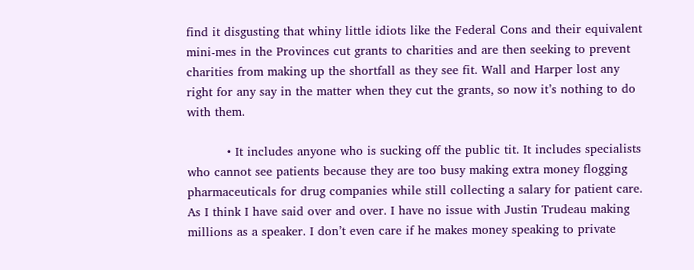find it disgusting that whiny little idiots like the Federal Cons and their equivalent mini-mes in the Provinces cut grants to charities and are then seeking to prevent charities from making up the shortfall as they see fit. Wall and Harper lost any right for any say in the matter when they cut the grants, so now it’s nothing to do with them.

          • It includes anyone who is sucking off the public tit. It includes specialists who cannot see patients because they are too busy making extra money flogging pharmaceuticals for drug companies while still collecting a salary for patient care. As I think I have said over and over. I have no issue with Justin Trudeau making millions as a speaker. I don’t even care if he makes money speaking to private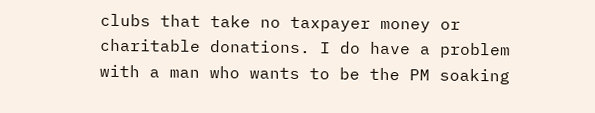clubs that take no taxpayer money or charitable donations. I do have a problem with a man who wants to be the PM soaking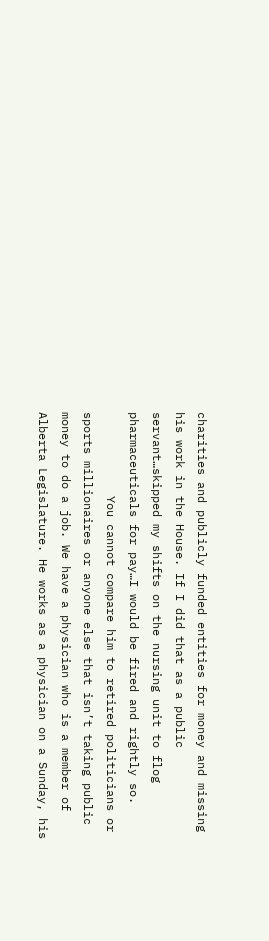charities and publicly funded entities for money and missing his work in the House. If I did that as a public servant…skipped my shifts on the nursing unit to flog pharmaceuticals for pay…I would be fired and rightly so.
            You cannot compare him to retired politicians or sports millionaires or anyone else that isn’t taking public money to do a job. We have a physician who is a member of Alberta Legislature. He works as a physician on a Sunday, his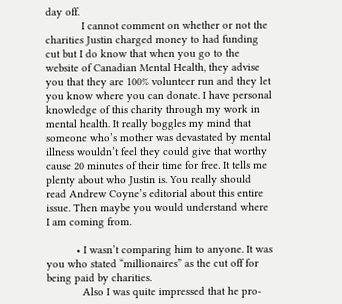day off.
            I cannot comment on whether or not the charities Justin charged money to had funding cut but I do know that when you go to the website of Canadian Mental Health, they advise you that they are 100% volunteer run and they let you know where you can donate. I have personal knowledge of this charity through my work in mental health. It really boggles my mind that someone who’s mother was devastated by mental illness wouldn’t feel they could give that worthy cause 20 minutes of their time for free. It tells me plenty about who Justin is. You really should read Andrew Coyne’s editorial about this entire issue. Then maybe you would understand where I am coming from.

          • I wasn’t comparing him to anyone. It was you who stated “millionaires” as the cut off for being paid by charities.
            Also I was quite impressed that he pro-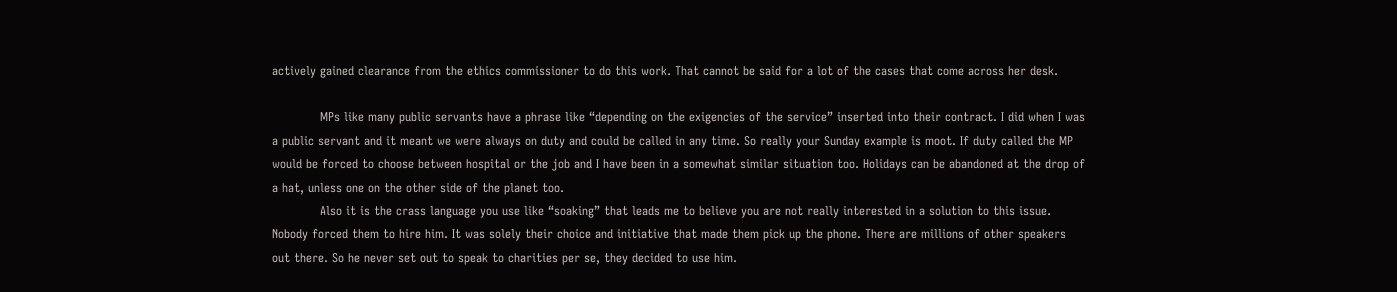actively gained clearance from the ethics commissioner to do this work. That cannot be said for a lot of the cases that come across her desk.

            MPs like many public servants have a phrase like “depending on the exigencies of the service” inserted into their contract. I did when I was a public servant and it meant we were always on duty and could be called in any time. So really your Sunday example is moot. If duty called the MP would be forced to choose between hospital or the job and I have been in a somewhat similar situation too. Holidays can be abandoned at the drop of a hat, unless one on the other side of the planet too.
            Also it is the crass language you use like “soaking” that leads me to believe you are not really interested in a solution to this issue. Nobody forced them to hire him. It was solely their choice and initiative that made them pick up the phone. There are millions of other speakers out there. So he never set out to speak to charities per se, they decided to use him.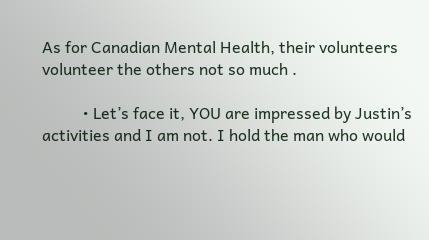As for Canadian Mental Health, their volunteers volunteer the others not so much .

          • Let’s face it, YOU are impressed by Justin’s activities and I am not. I hold the man who would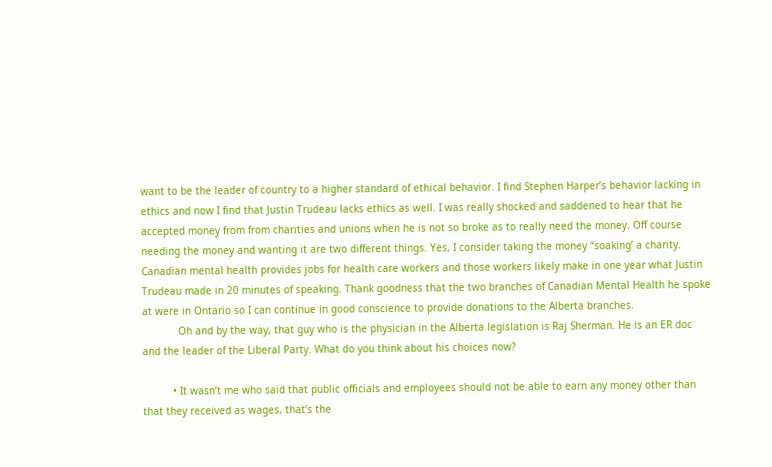want to be the leader of country to a higher standard of ethical behavior. I find Stephen Harper’s behavior lacking in ethics and now I find that Justin Trudeau lacks ethics as well. I was really shocked and saddened to hear that he accepted money from from charities and unions when he is not so broke as to really need the money. Off course needing the money and wanting it are two different things. Yes, I consider taking the money “soaking’ a charity. Canadian mental health provides jobs for health care workers and those workers likely make in one year what Justin Trudeau made in 20 minutes of speaking. Thank goodness that the two branches of Canadian Mental Health he spoke at were in Ontario so I can continue in good conscience to provide donations to the Alberta branches.
            Oh and by the way, that guy who is the physician in the Alberta legislation is Raj Sherman. He is an ER doc and the leader of the Liberal Party. What do you think about his choices now?

          • It wasn’t me who said that public officials and employees should not be able to earn any money other than that they received as wages, that’s the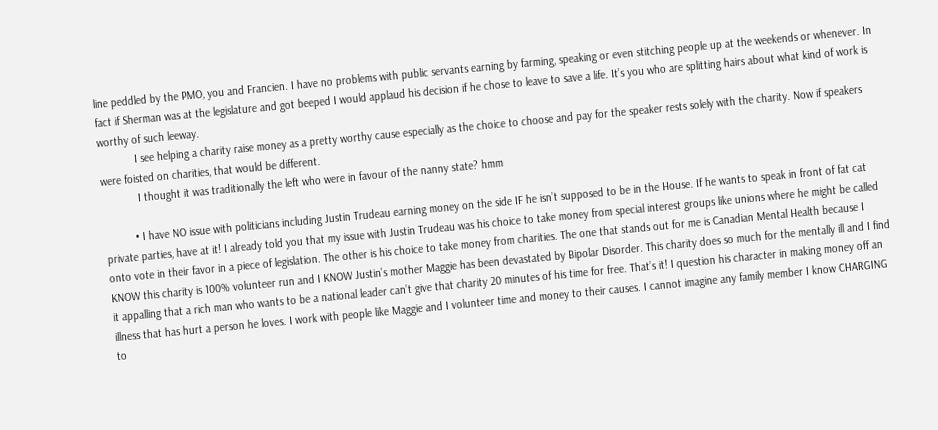line peddled by the PMO, you and Francien. I have no problems with public servants earning by farming, speaking or even stitching people up at the weekends or whenever. In fact if Sherman was at the legislature and got beeped I would applaud his decision if he chose to leave to save a life. It’s you who are splitting hairs about what kind of work is worthy of such leeway.
            I see helping a charity raise money as a pretty worthy cause especially as the choice to choose and pay for the speaker rests solely with the charity. Now if speakers were foisted on charities, that would be different.
            I thought it was traditionally the left who were in favour of the nanny state? hmm

          • I have NO issue with politicians including Justin Trudeau earning money on the side IF he isn’t supposed to be in the House. If he wants to speak in front of fat cat private parties, have at it! I already told you that my issue with Justin Trudeau was his choice to take money from special interest groups like unions where he might be called onto vote in their favor in a piece of legislation. The other is his choice to take money from charities. The one that stands out for me is Canadian Mental Health because I KNOW this charity is 100% volunteer run and I KNOW Justin’s mother Maggie has been devastated by Bipolar Disorder. This charity does so much for the mentally ill and I find it appalling that a rich man who wants to be a national leader can’t give that charity 20 minutes of his time for free. That’s it! I question his character in making money off an illness that has hurt a person he loves. I work with people like Maggie and I volunteer time and money to their causes. I cannot imagine any family member I know CHARGING to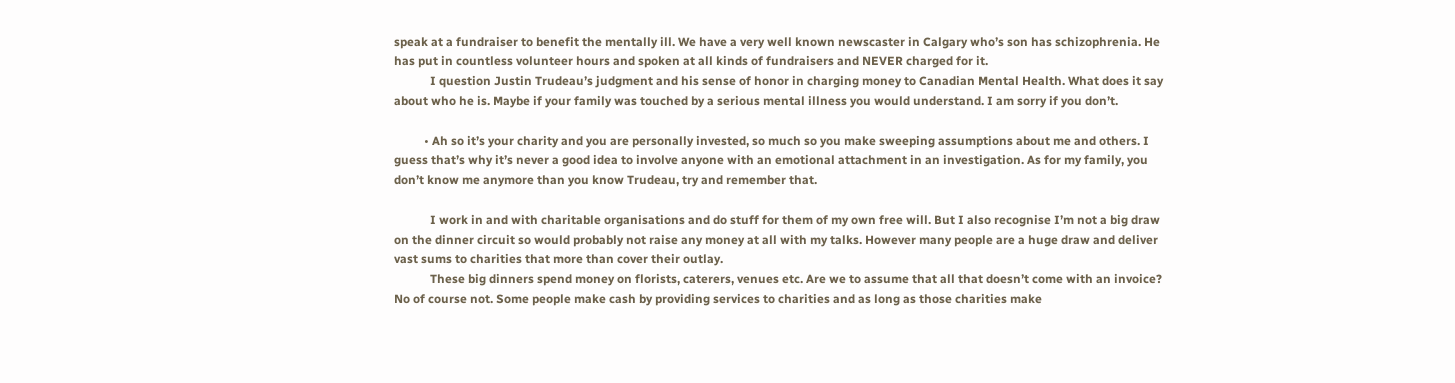speak at a fundraiser to benefit the mentally ill. We have a very well known newscaster in Calgary who’s son has schizophrenia. He has put in countless volunteer hours and spoken at all kinds of fundraisers and NEVER charged for it.
            I question Justin Trudeau’s judgment and his sense of honor in charging money to Canadian Mental Health. What does it say about who he is. Maybe if your family was touched by a serious mental illness you would understand. I am sorry if you don’t.

          • Ah so it’s your charity and you are personally invested, so much so you make sweeping assumptions about me and others. I guess that’s why it’s never a good idea to involve anyone with an emotional attachment in an investigation. As for my family, you don’t know me anymore than you know Trudeau, try and remember that.

            I work in and with charitable organisations and do stuff for them of my own free will. But I also recognise I’m not a big draw on the dinner circuit so would probably not raise any money at all with my talks. However many people are a huge draw and deliver vast sums to charities that more than cover their outlay.
            These big dinners spend money on florists, caterers, venues etc. Are we to assume that all that doesn’t come with an invoice? No of course not. Some people make cash by providing services to charities and as long as those charities make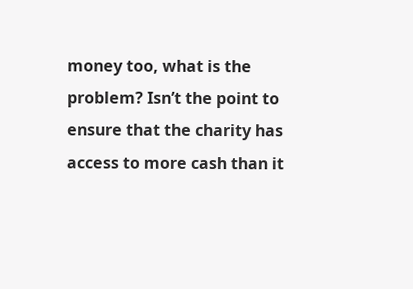money too, what is the problem? Isn’t the point to ensure that the charity has access to more cash than it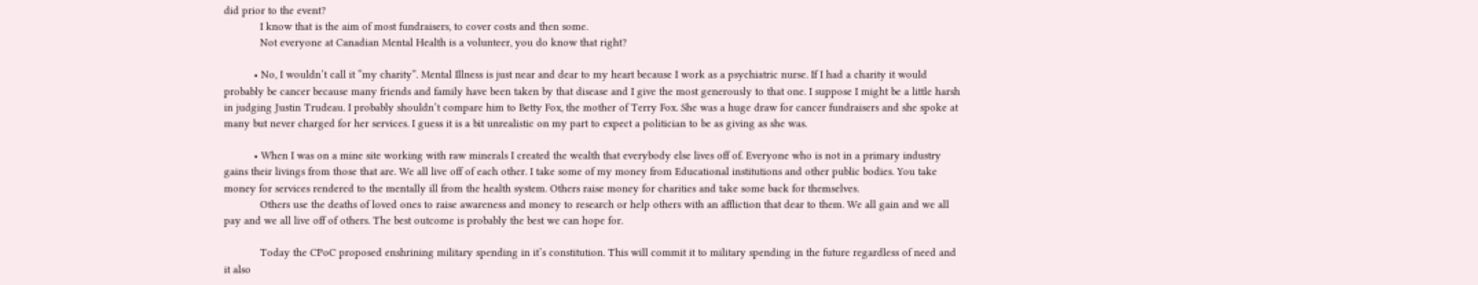did prior to the event?
            I know that is the aim of most fundraisers, to cover costs and then some.
            Not everyone at Canadian Mental Health is a volunteer, you do know that right?

          • No, I wouldn’t call it “my charity”. Mental Illness is just near and dear to my heart because I work as a psychiatric nurse. If I had a charity it would probably be cancer because many friends and family have been taken by that disease and I give the most generously to that one. I suppose I might be a little harsh in judging Justin Trudeau. I probably shouldn’t compare him to Betty Fox, the mother of Terry Fox. She was a huge draw for cancer fundraisers and she spoke at many but never charged for her services. I guess it is a bit unrealistic on my part to expect a politician to be as giving as she was.

          • When I was on a mine site working with raw minerals I created the wealth that everybody else lives off of. Everyone who is not in a primary industry gains their livings from those that are. We all live off of each other. I take some of my money from Educational institutions and other public bodies. You take money for services rendered to the mentally ill from the health system. Others raise money for charities and take some back for themselves.
            Others use the deaths of loved ones to raise awareness and money to research or help others with an affliction that dear to them. We all gain and we all pay and we all live off of others. The best outcome is probably the best we can hope for.

            Today the CPoC proposed enshrining military spending in it’s constitution. This will commit it to military spending in the future regardless of need and it also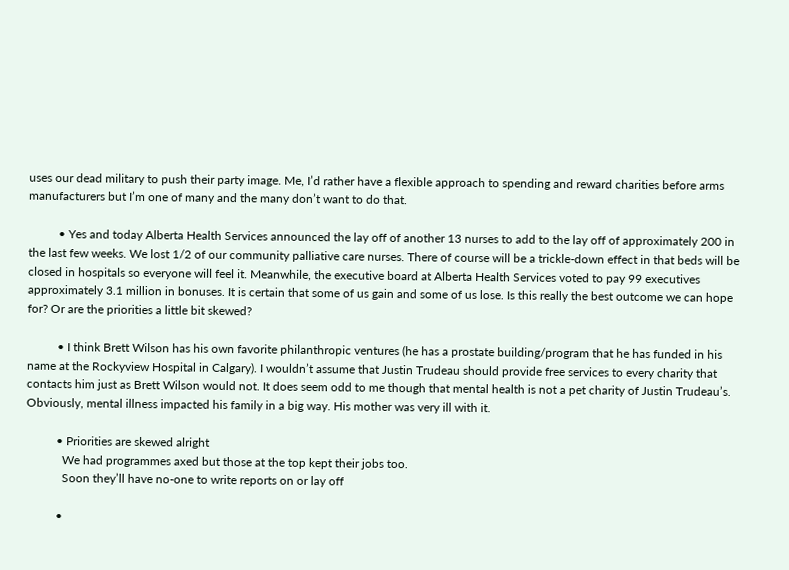uses our dead military to push their party image. Me, I’d rather have a flexible approach to spending and reward charities before arms manufacturers but I’m one of many and the many don’t want to do that.

          • Yes and today Alberta Health Services announced the lay off of another 13 nurses to add to the lay off of approximately 200 in the last few weeks. We lost 1/2 of our community palliative care nurses. There of course will be a trickle-down effect in that beds will be closed in hospitals so everyone will feel it. Meanwhile, the executive board at Alberta Health Services voted to pay 99 executives approximately 3.1 million in bonuses. It is certain that some of us gain and some of us lose. Is this really the best outcome we can hope for? Or are the priorities a little bit skewed?

          • I think Brett Wilson has his own favorite philanthropic ventures (he has a prostate building/program that he has funded in his name at the Rockyview Hospital in Calgary). I wouldn’t assume that Justin Trudeau should provide free services to every charity that contacts him just as Brett Wilson would not. It does seem odd to me though that mental health is not a pet charity of Justin Trudeau’s. Obviously, mental illness impacted his family in a big way. His mother was very ill with it.

          • Priorities are skewed alright
            We had programmes axed but those at the top kept their jobs too.
            Soon they’ll have no-one to write reports on or lay off

          •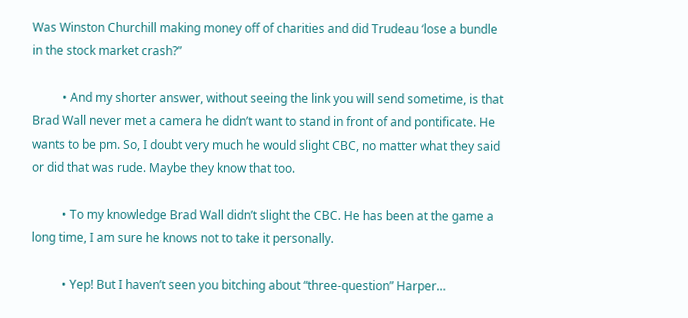Was Winston Churchill making money off of charities and did Trudeau ‘lose a bundle in the stock market crash?”

          • And my shorter answer, without seeing the link you will send sometime, is that Brad Wall never met a camera he didn’t want to stand in front of and pontificate. He wants to be pm. So, I doubt very much he would slight CBC, no matter what they said or did that was rude. Maybe they know that too.

          • To my knowledge Brad Wall didn’t slight the CBC. He has been at the game a long time, I am sure he knows not to take it personally.

          • Yep! But I haven’t seen you bitching about “three-question” Harper…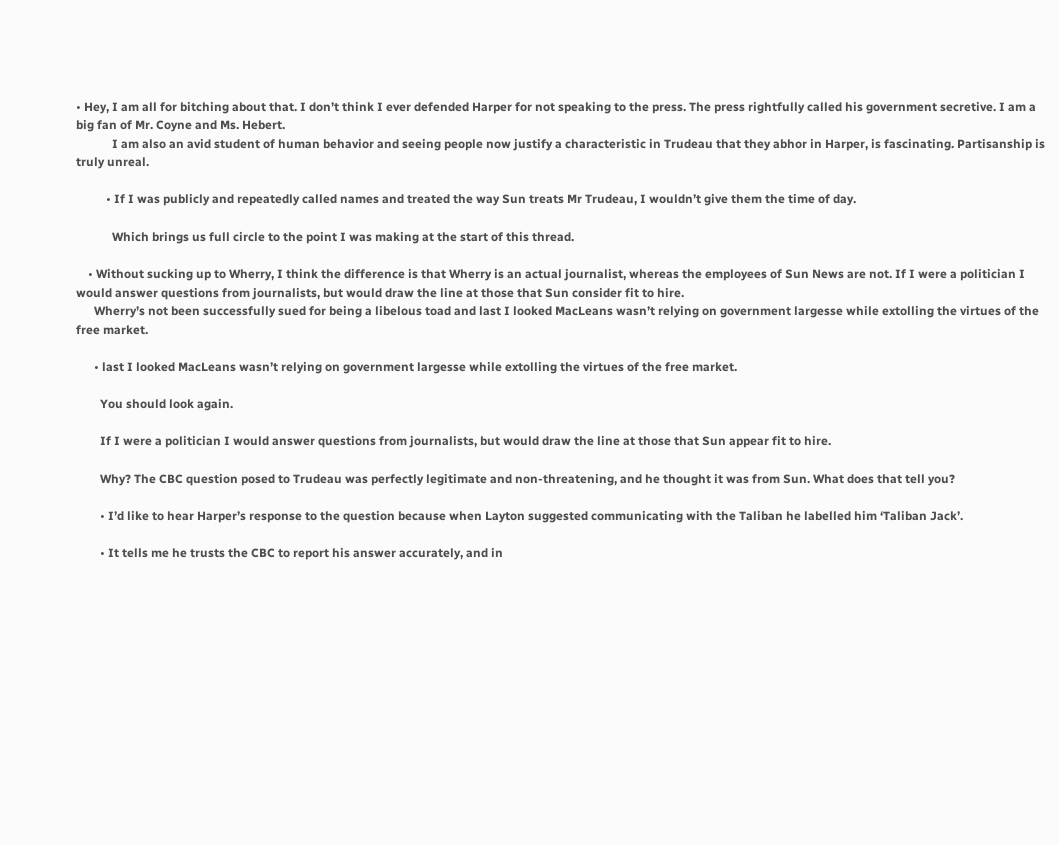• Hey, I am all for bitching about that. I don’t think I ever defended Harper for not speaking to the press. The press rightfully called his government secretive. I am a big fan of Mr. Coyne and Ms. Hebert.
            I am also an avid student of human behavior and seeing people now justify a characteristic in Trudeau that they abhor in Harper, is fascinating. Partisanship is truly unreal.

          • If I was publicly and repeatedly called names and treated the way Sun treats Mr Trudeau, I wouldn’t give them the time of day.

            Which brings us full circle to the point I was making at the start of this thread.

    • Without sucking up to Wherry, I think the difference is that Wherry is an actual journalist, whereas the employees of Sun News are not. If I were a politician I would answer questions from journalists, but would draw the line at those that Sun consider fit to hire.
      Wherry’s not been successfully sued for being a libelous toad and last I looked MacLeans wasn’t relying on government largesse while extolling the virtues of the free market.

      • last I looked MacLeans wasn’t relying on government largesse while extolling the virtues of the free market.

        You should look again.

        If I were a politician I would answer questions from journalists, but would draw the line at those that Sun appear fit to hire.

        Why? The CBC question posed to Trudeau was perfectly legitimate and non-threatening, and he thought it was from Sun. What does that tell you?

        • I’d like to hear Harper’s response to the question because when Layton suggested communicating with the Taliban he labelled him ‘Taliban Jack’.

        • It tells me he trusts the CBC to report his answer accurately, and in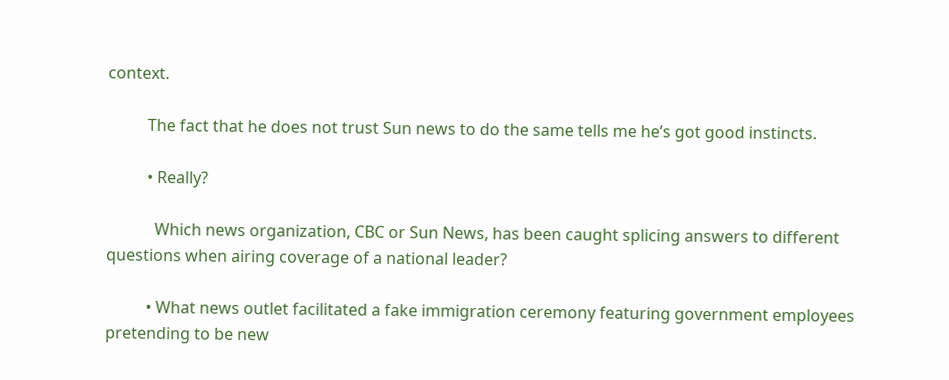context.

          The fact that he does not trust Sun news to do the same tells me he’s got good instincts.

          • Really?

            Which news organization, CBC or Sun News, has been caught splicing answers to different questions when airing coverage of a national leader?

          • What news outlet facilitated a fake immigration ceremony featuring government employees pretending to be new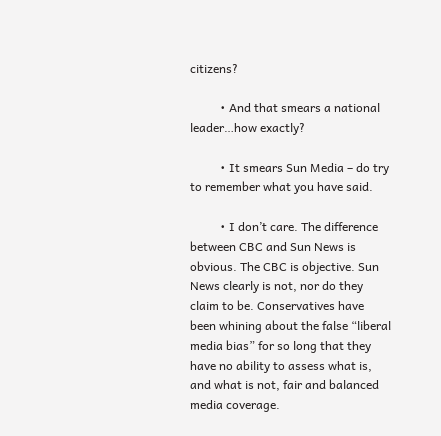citizens?

          • And that smears a national leader…how exactly?

          • It smears Sun Media – do try to remember what you have said.

          • I don’t care. The difference between CBC and Sun News is obvious. The CBC is objective. Sun News clearly is not, nor do they claim to be. Conservatives have been whining about the false “liberal media bias” for so long that they have no ability to assess what is, and what is not, fair and balanced media coverage.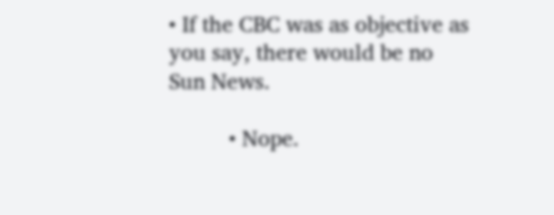• If the CBC was as objective as you say, there would be no Sun News.

          • Nope.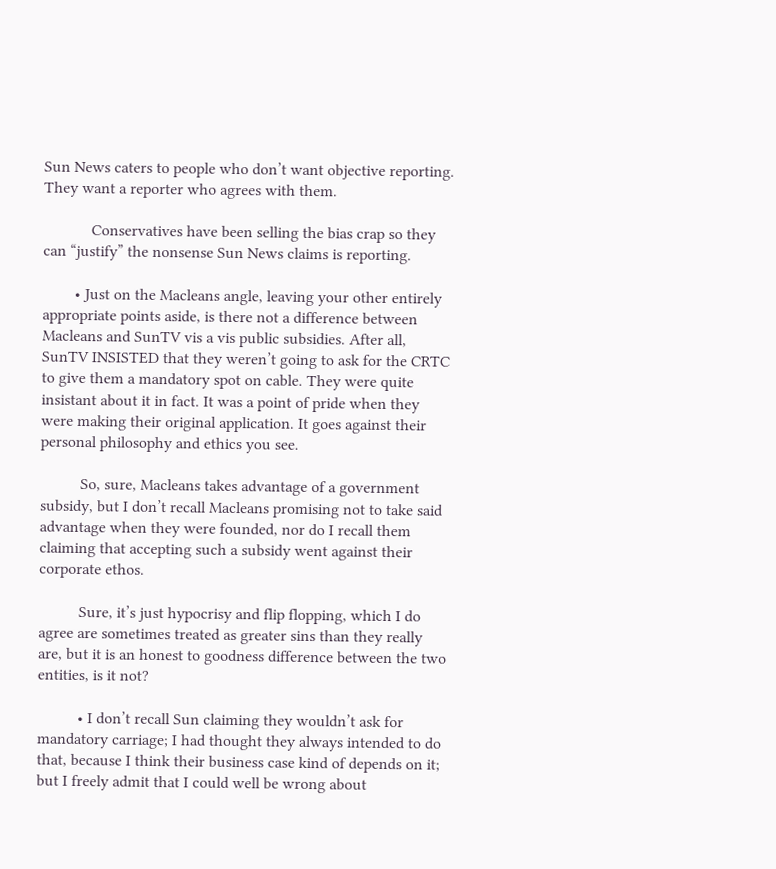Sun News caters to people who don’t want objective reporting. They want a reporter who agrees with them.

            Conservatives have been selling the bias crap so they can “justify” the nonsense Sun News claims is reporting.

        • Just on the Macleans angle, leaving your other entirely appropriate points aside, is there not a difference between Macleans and SunTV vis a vis public subsidies. After all, SunTV INSISTED that they weren’t going to ask for the CRTC to give them a mandatory spot on cable. They were quite insistant about it in fact. It was a point of pride when they were making their original application. It goes against their personal philosophy and ethics you see.

          So, sure, Macleans takes advantage of a government subsidy, but I don’t recall Macleans promising not to take said advantage when they were founded, nor do I recall them claiming that accepting such a subsidy went against their corporate ethos.

          Sure, it’s just hypocrisy and flip flopping, which I do agree are sometimes treated as greater sins than they really are, but it is an honest to goodness difference between the two entities, is it not?

          • I don’t recall Sun claiming they wouldn’t ask for mandatory carriage; I had thought they always intended to do that, because I think their business case kind of depends on it; but I freely admit that I could well be wrong about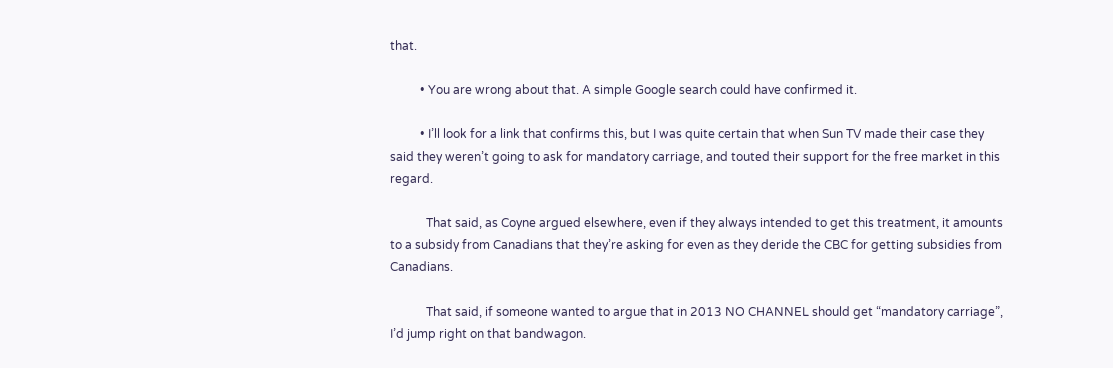that.

          • You are wrong about that. A simple Google search could have confirmed it.

          • I’ll look for a link that confirms this, but I was quite certain that when Sun TV made their case they said they weren’t going to ask for mandatory carriage, and touted their support for the free market in this regard.

            That said, as Coyne argued elsewhere, even if they always intended to get this treatment, it amounts to a subsidy from Canadians that they’re asking for even as they deride the CBC for getting subsidies from Canadians.

            That said, if someone wanted to argue that in 2013 NO CHANNEL should get “mandatory carriage”, I’d jump right on that bandwagon.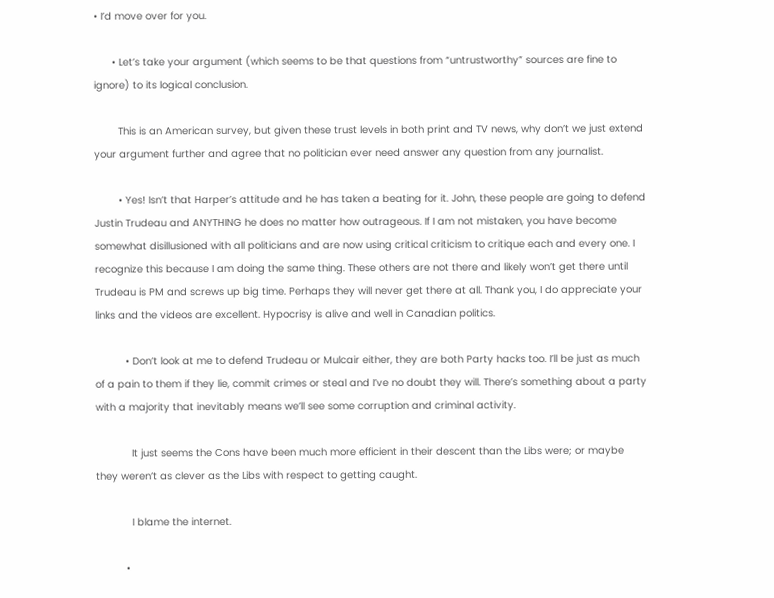• I’d move over for you.

      • Let’s take your argument (which seems to be that questions from “untrustworthy” sources are fine to ignore) to its logical conclusion.

        This is an American survey, but given these trust levels in both print and TV news, why don’t we just extend your argument further and agree that no politician ever need answer any question from any journalist.

        • Yes! Isn’t that Harper’s attitude and he has taken a beating for it. John, these people are going to defend Justin Trudeau and ANYTHING he does no matter how outrageous. If I am not mistaken, you have become somewhat disillusioned with all politicians and are now using critical criticism to critique each and every one. I recognize this because I am doing the same thing. These others are not there and likely won’t get there until Trudeau is PM and screws up big time. Perhaps they will never get there at all. Thank you, I do appreciate your links and the videos are excellent. Hypocrisy is alive and well in Canadian politics.

          • Don’t look at me to defend Trudeau or Mulcair either, they are both Party hacks too. I’ll be just as much of a pain to them if they lie, commit crimes or steal and I’ve no doubt they will. There’s something about a party with a majority that inevitably means we’ll see some corruption and criminal activity.

            It just seems the Cons have been much more efficient in their descent than the Libs were; or maybe they weren’t as clever as the Libs with respect to getting caught.

            I blame the internet.

          •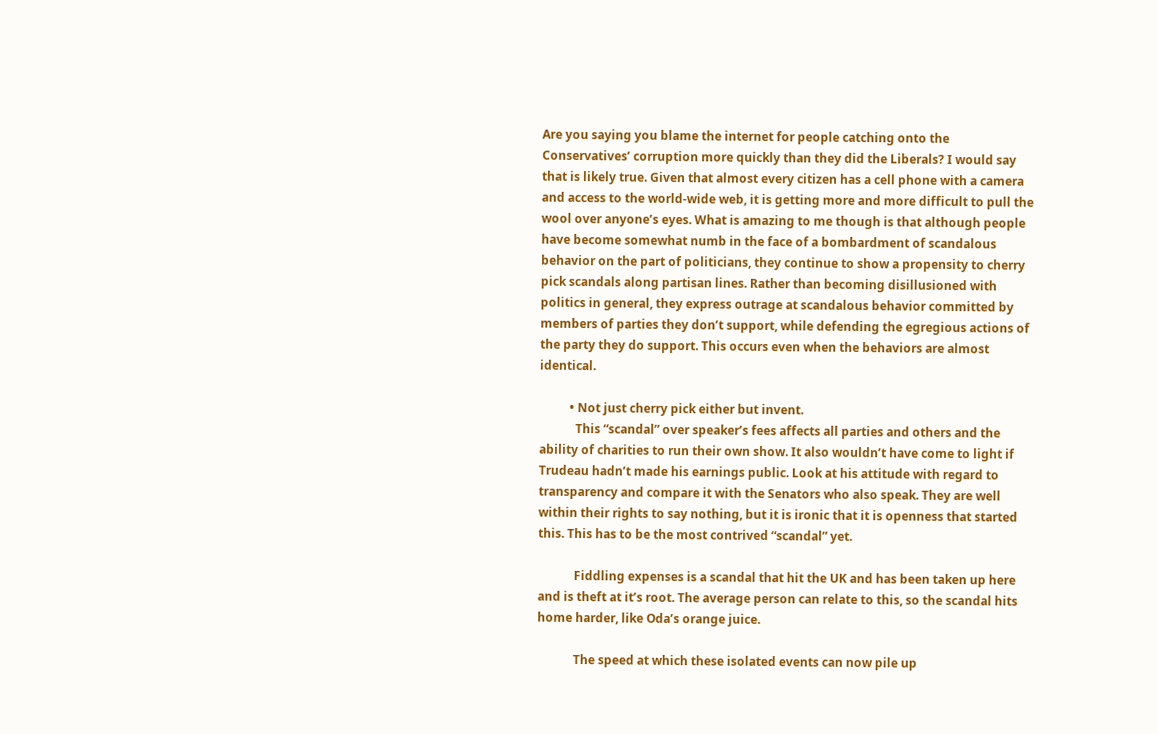Are you saying you blame the internet for people catching onto the Conservatives’ corruption more quickly than they did the Liberals? I would say that is likely true. Given that almost every citizen has a cell phone with a camera and access to the world-wide web, it is getting more and more difficult to pull the wool over anyone’s eyes. What is amazing to me though is that although people have become somewhat numb in the face of a bombardment of scandalous behavior on the part of politicians, they continue to show a propensity to cherry pick scandals along partisan lines. Rather than becoming disillusioned with politics in general, they express outrage at scandalous behavior committed by members of parties they don’t support, while defending the egregious actions of the party they do support. This occurs even when the behaviors are almost identical.

          • Not just cherry pick either but invent.
            This “scandal” over speaker’s fees affects all parties and others and the ability of charities to run their own show. It also wouldn’t have come to light if Trudeau hadn’t made his earnings public. Look at his attitude with regard to transparency and compare it with the Senators who also speak. They are well within their rights to say nothing, but it is ironic that it is openness that started this. This has to be the most contrived “scandal” yet.

            Fiddling expenses is a scandal that hit the UK and has been taken up here and is theft at it’s root. The average person can relate to this, so the scandal hits home harder, like Oda’s orange juice.

            The speed at which these isolated events can now pile up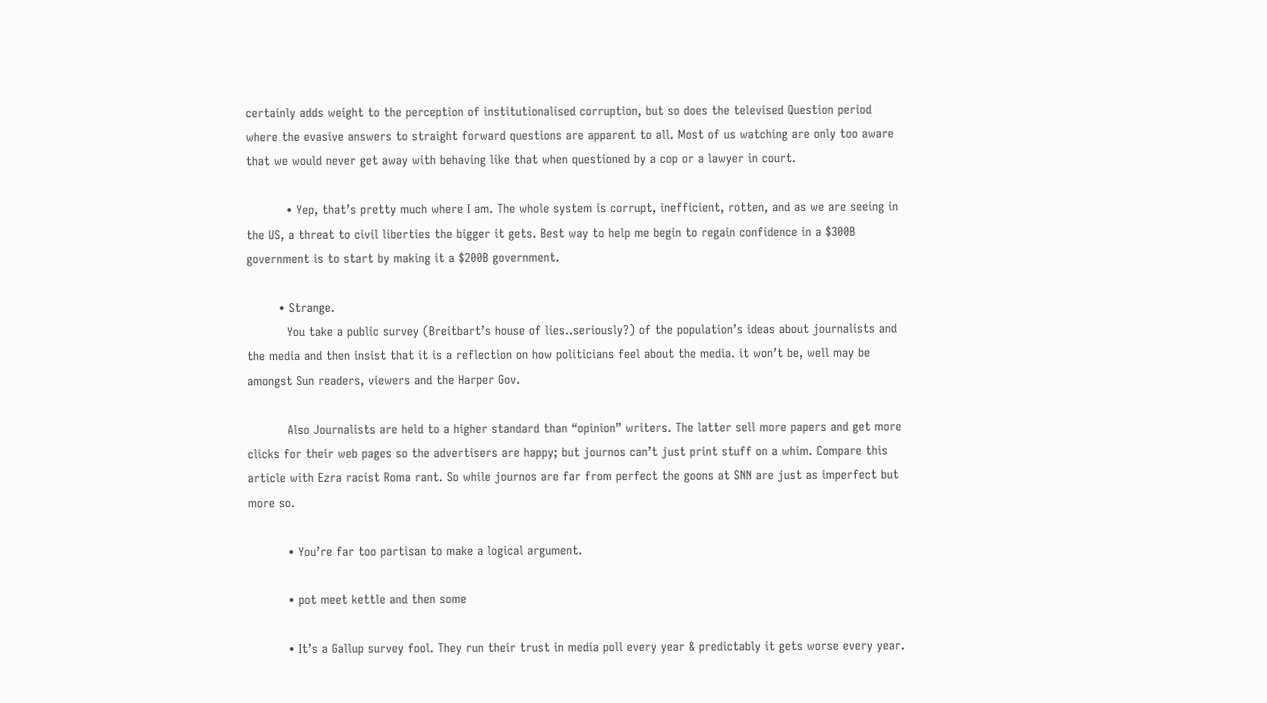certainly adds weight to the perception of institutionalised corruption, but so does the televised Question period where the evasive answers to straight forward questions are apparent to all. Most of us watching are only too aware that we would never get away with behaving like that when questioned by a cop or a lawyer in court.

          • Yep, that’s pretty much where I am. The whole system is corrupt, inefficient, rotten, and as we are seeing in the US, a threat to civil liberties the bigger it gets. Best way to help me begin to regain confidence in a $300B government is to start by making it a $200B government.

        • Strange.
          You take a public survey (Breitbart’s house of lies..seriously?) of the population’s ideas about journalists and the media and then insist that it is a reflection on how politicians feel about the media. it won’t be, well may be amongst Sun readers, viewers and the Harper Gov.

          Also Journalists are held to a higher standard than “opinion” writers. The latter sell more papers and get more clicks for their web pages so the advertisers are happy; but journos can’t just print stuff on a whim. Compare this article with Ezra racist Roma rant. So while journos are far from perfect the goons at SNN are just as imperfect but more so.

          • You’re far too partisan to make a logical argument.

          • pot meet kettle and then some

          • It’s a Gallup survey fool. They run their trust in media poll every year & predictably it gets worse every year.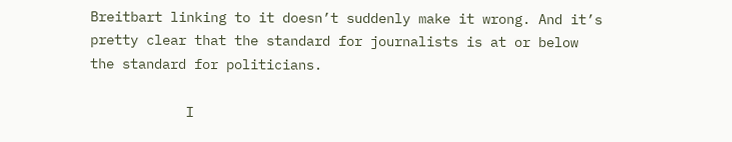Breitbart linking to it doesn’t suddenly make it wrong. And it’s pretty clear that the standard for journalists is at or below the standard for politicians.

            I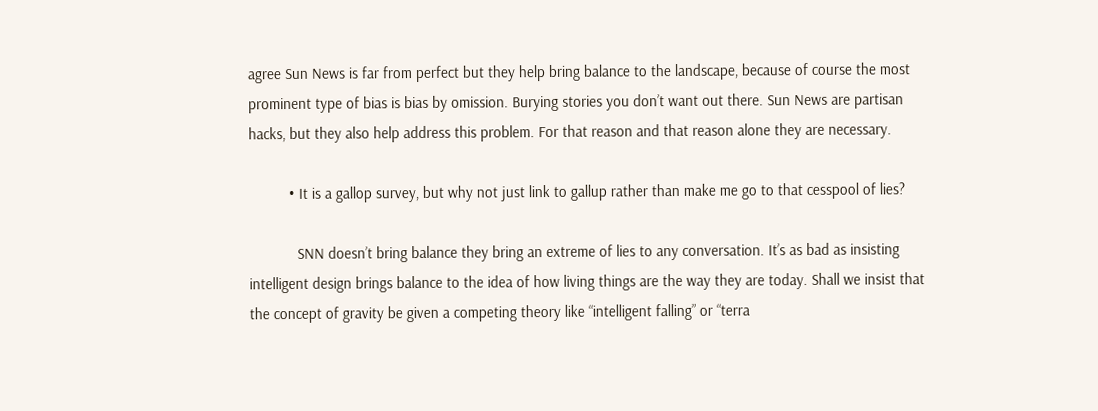agree Sun News is far from perfect but they help bring balance to the landscape, because of course the most prominent type of bias is bias by omission. Burying stories you don’t want out there. Sun News are partisan hacks, but they also help address this problem. For that reason and that reason alone they are necessary.

          • It is a gallop survey, but why not just link to gallup rather than make me go to that cesspool of lies?

            SNN doesn’t bring balance they bring an extreme of lies to any conversation. It’s as bad as insisting intelligent design brings balance to the idea of how living things are the way they are today. Shall we insist that the concept of gravity be given a competing theory like “intelligent falling” or “terra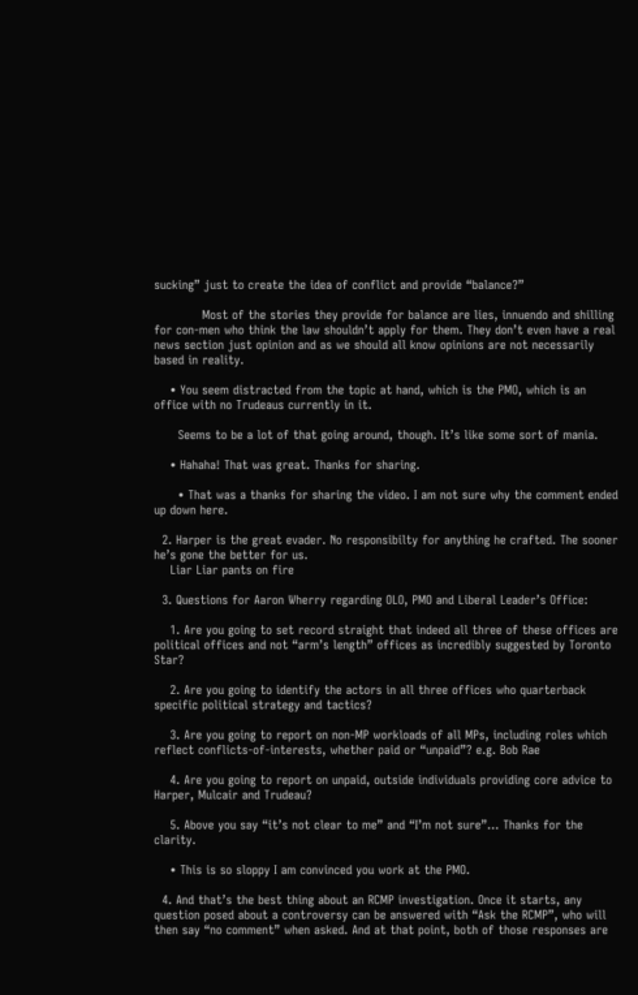sucking” just to create the idea of conflict and provide “balance?”

            Most of the stories they provide for balance are lies, innuendo and shilling for con-men who think the law shouldn’t apply for them. They don’t even have a real news section just opinion and as we should all know opinions are not necessarily based in reality.

    • You seem distracted from the topic at hand, which is the PMO, which is an office with no Trudeaus currently in it.

      Seems to be a lot of that going around, though. It’s like some sort of mania.

    • Hahaha! That was great. Thanks for sharing.

      • That was a thanks for sharing the video. I am not sure why the comment ended up down here.

  2. Harper is the great evader. No responsibilty for anything he crafted. The sooner he’s gone the better for us.
    Liar Liar pants on fire

  3. Questions for Aaron Wherry regarding OLO, PMO and Liberal Leader’s Office:

    1. Are you going to set record straight that indeed all three of these offices are political offices and not “arm’s length” offices as incredibly suggested by Toronto Star?

    2. Are you going to identify the actors in all three offices who quarterback specific political strategy and tactics?

    3. Are you going to report on non-MP workloads of all MPs, including roles which reflect conflicts-of-interests, whether paid or “unpaid”? e.g. Bob Rae

    4. Are you going to report on unpaid, outside individuals providing core advice to Harper, Mulcair and Trudeau?

    5. Above you say “it’s not clear to me” and “I’m not sure”… Thanks for the clarity.

    • This is so sloppy I am convinced you work at the PMO.

  4. And that’s the best thing about an RCMP investigation. Once it starts, any question posed about a controversy can be answered with “Ask the RCMP”, who will then say “no comment” when asked. And at that point, both of those responses are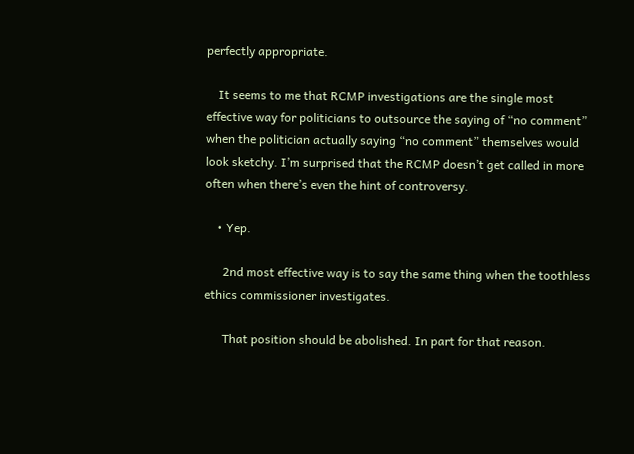perfectly appropriate.

    It seems to me that RCMP investigations are the single most effective way for politicians to outsource the saying of “no comment” when the politician actually saying “no comment” themselves would look sketchy. I’m surprised that the RCMP doesn’t get called in more often when there’s even the hint of controversy.

    • Yep.

      2nd most effective way is to say the same thing when the toothless ethics commissioner investigates.

      That position should be abolished. In part for that reason.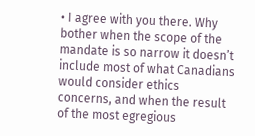• I agree with you there. Why bother when the scope of the mandate is so narrow it doesn’t include most of what Canadians would consider ethics concerns, and when the result of the most egregious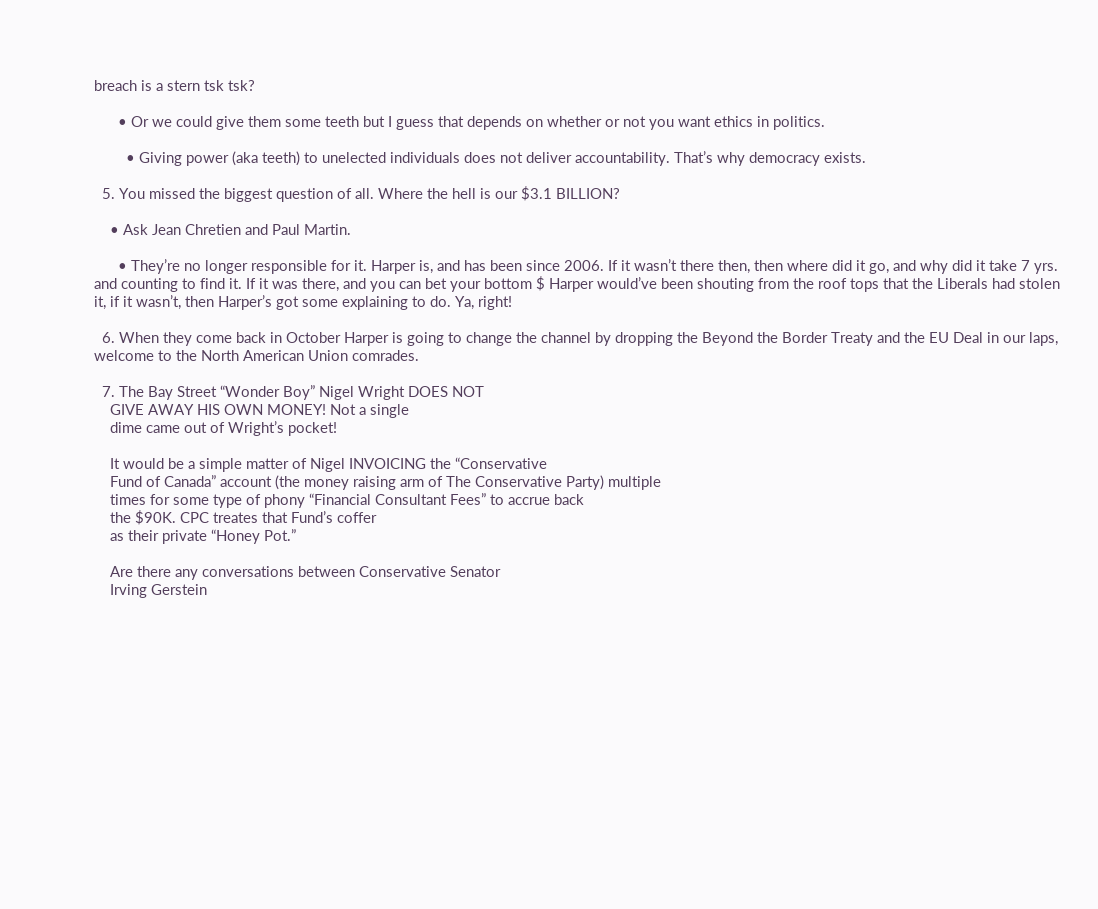breach is a stern tsk tsk?

      • Or we could give them some teeth but I guess that depends on whether or not you want ethics in politics.

        • Giving power (aka teeth) to unelected individuals does not deliver accountability. That’s why democracy exists.

  5. You missed the biggest question of all. Where the hell is our $3.1 BILLION?

    • Ask Jean Chretien and Paul Martin.

      • They’re no longer responsible for it. Harper is, and has been since 2006. If it wasn’t there then, then where did it go, and why did it take 7 yrs. and counting to find it. If it was there, and you can bet your bottom $ Harper would’ve been shouting from the roof tops that the Liberals had stolen it, if it wasn’t, then Harper’s got some explaining to do. Ya, right!

  6. When they come back in October Harper is going to change the channel by dropping the Beyond the Border Treaty and the EU Deal in our laps, welcome to the North American Union comrades.

  7. The Bay Street “Wonder Boy” Nigel Wright DOES NOT
    GIVE AWAY HIS OWN MONEY! Not a single
    dime came out of Wright’s pocket!

    It would be a simple matter of Nigel INVOICING the “Conservative
    Fund of Canada” account (the money raising arm of The Conservative Party) multiple
    times for some type of phony “Financial Consultant Fees” to accrue back
    the $90K. CPC treates that Fund’s coffer
    as their private “Honey Pot.”

    Are there any conversations between Conservative Senator
    Irving Gerstein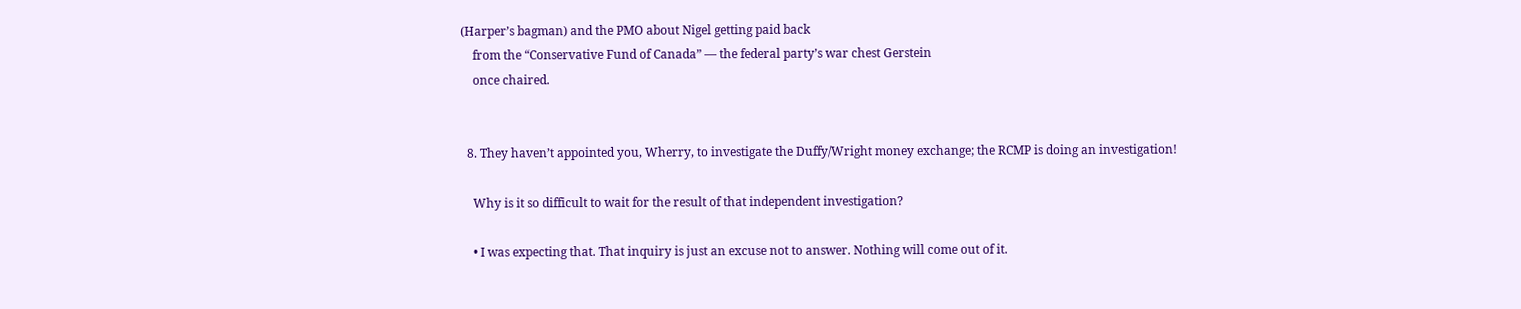(Harper’s bagman) and the PMO about Nigel getting paid back
    from the “Conservative Fund of Canada” — the federal party’s war chest Gerstein
    once chaired.


  8. They haven’t appointed you, Wherry, to investigate the Duffy/Wright money exchange; the RCMP is doing an investigation!

    Why is it so difficult to wait for the result of that independent investigation?

    • I was expecting that. That inquiry is just an excuse not to answer. Nothing will come out of it.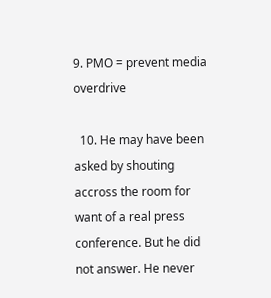9. PMO = prevent media overdrive

  10. He may have been asked by shouting accross the room for want of a real press conference. But he did not answer. He never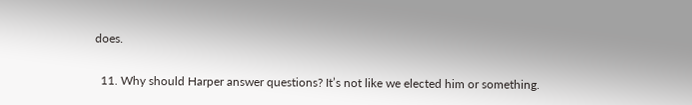does.

  11. Why should Harper answer questions? It’s not like we elected him or something.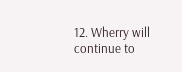12. Wherry will continue to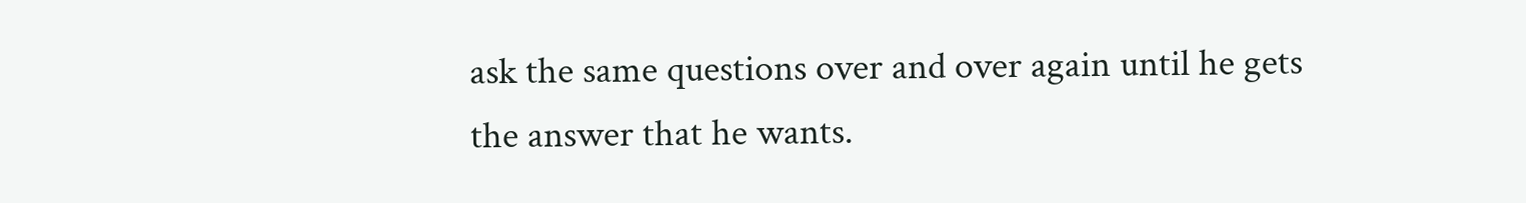ask the same questions over and over again until he gets the answer that he wants.